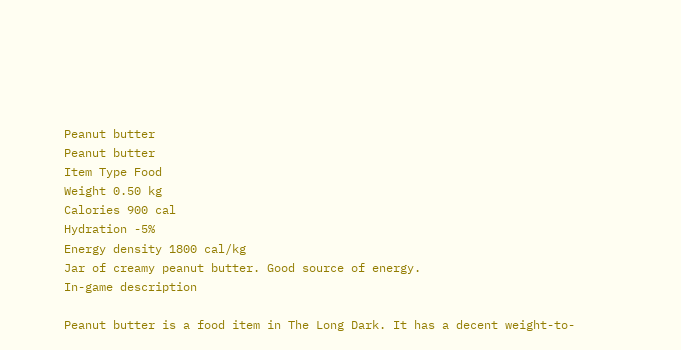Peanut butter
Peanut butter
Item Type Food
Weight 0.50 kg
Calories 900 cal
Hydration -5%
Energy density 1800 cal/kg
Jar of creamy peanut butter. Good source of energy.
In-game description

Peanut butter is a food item in The Long Dark. It has a decent weight-to-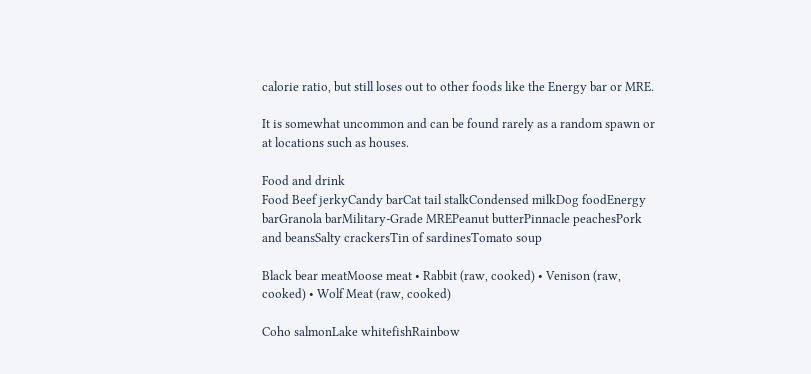calorie ratio, but still loses out to other foods like the Energy bar or MRE.

It is somewhat uncommon and can be found rarely as a random spawn or at locations such as houses.

Food and drink
Food Beef jerkyCandy barCat tail stalkCondensed milkDog foodEnergy barGranola barMilitary-Grade MREPeanut butterPinnacle peachesPork and beansSalty crackersTin of sardinesTomato soup

Black bear meatMoose meat • Rabbit (raw, cooked) • Venison (raw, cooked) • Wolf Meat (raw, cooked)

Coho salmonLake whitefishRainbow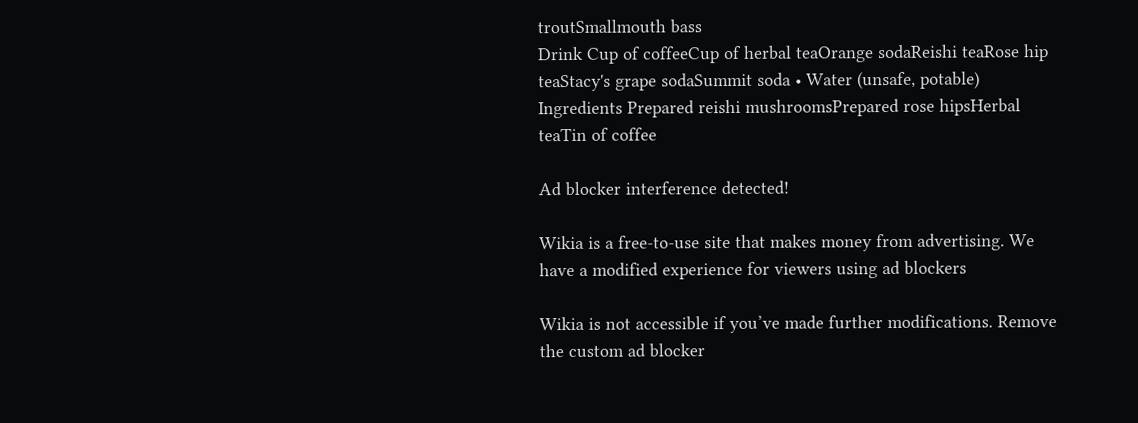troutSmallmouth bass
Drink Cup of coffeeCup of herbal teaOrange sodaReishi teaRose hip teaStacy's grape sodaSummit soda • Water (unsafe, potable)
Ingredients Prepared reishi mushroomsPrepared rose hipsHerbal teaTin of coffee

Ad blocker interference detected!

Wikia is a free-to-use site that makes money from advertising. We have a modified experience for viewers using ad blockers

Wikia is not accessible if you’ve made further modifications. Remove the custom ad blocker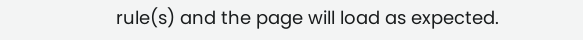rule(s) and the page will load as expected.